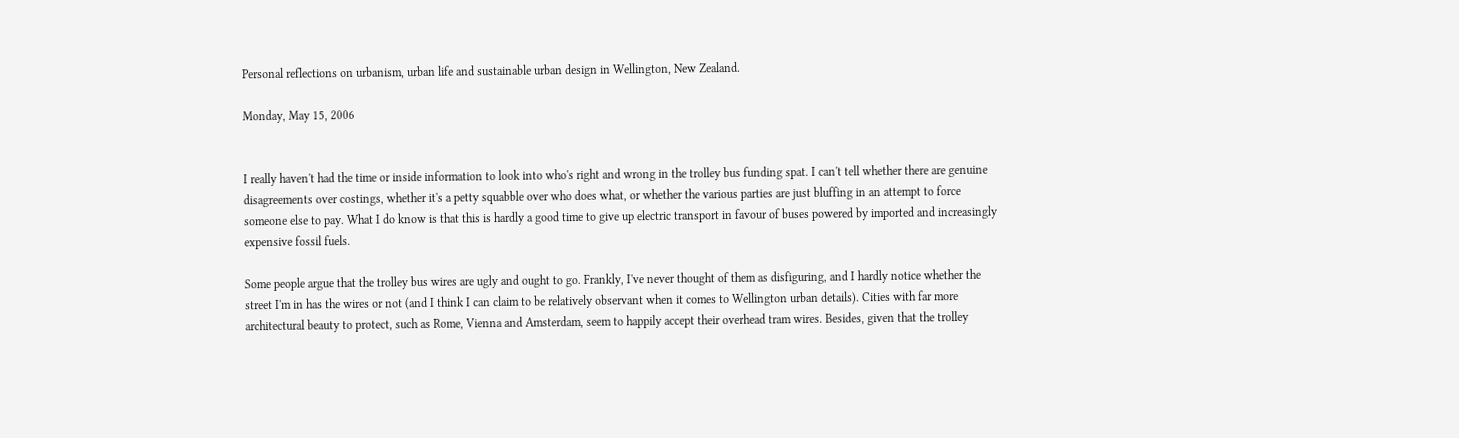Personal reflections on urbanism, urban life and sustainable urban design in Wellington, New Zealand.

Monday, May 15, 2006


I really haven't had the time or inside information to look into who's right and wrong in the trolley bus funding spat. I can't tell whether there are genuine disagreements over costings, whether it's a petty squabble over who does what, or whether the various parties are just bluffing in an attempt to force someone else to pay. What I do know is that this is hardly a good time to give up electric transport in favour of buses powered by imported and increasingly expensive fossil fuels.

Some people argue that the trolley bus wires are ugly and ought to go. Frankly, I've never thought of them as disfiguring, and I hardly notice whether the street I'm in has the wires or not (and I think I can claim to be relatively observant when it comes to Wellington urban details). Cities with far more architectural beauty to protect, such as Rome, Vienna and Amsterdam, seem to happily accept their overhead tram wires. Besides, given that the trolley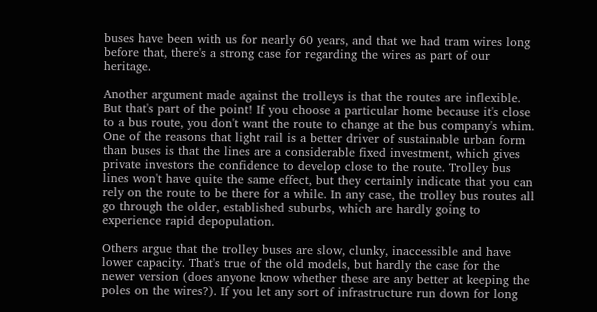buses have been with us for nearly 60 years, and that we had tram wires long before that, there's a strong case for regarding the wires as part of our heritage.

Another argument made against the trolleys is that the routes are inflexible. But that's part of the point! If you choose a particular home because it's close to a bus route, you don't want the route to change at the bus company's whim. One of the reasons that light rail is a better driver of sustainable urban form than buses is that the lines are a considerable fixed investment, which gives private investors the confidence to develop close to the route. Trolley bus lines won't have quite the same effect, but they certainly indicate that you can rely on the route to be there for a while. In any case, the trolley bus routes all go through the older, established suburbs, which are hardly going to experience rapid depopulation.

Others argue that the trolley buses are slow, clunky, inaccessible and have lower capacity. That's true of the old models, but hardly the case for the newer version (does anyone know whether these are any better at keeping the poles on the wires?). If you let any sort of infrastructure run down for long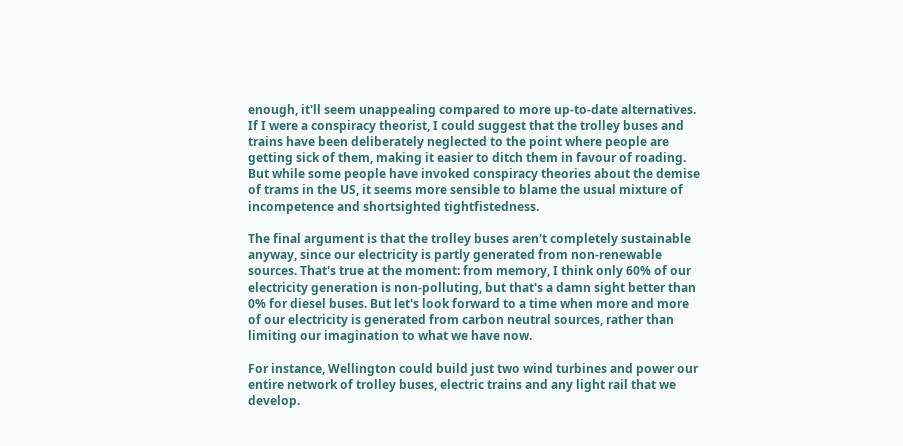enough, it'll seem unappealing compared to more up-to-date alternatives. If I were a conspiracy theorist, I could suggest that the trolley buses and trains have been deliberately neglected to the point where people are getting sick of them, making it easier to ditch them in favour of roading. But while some people have invoked conspiracy theories about the demise of trams in the US, it seems more sensible to blame the usual mixture of incompetence and shortsighted tightfistedness.

The final argument is that the trolley buses aren't completely sustainable anyway, since our electricity is partly generated from non-renewable sources. That's true at the moment: from memory, I think only 60% of our electricity generation is non-polluting, but that's a damn sight better than 0% for diesel buses. But let's look forward to a time when more and more of our electricity is generated from carbon neutral sources, rather than limiting our imagination to what we have now.

For instance, Wellington could build just two wind turbines and power our entire network of trolley buses, electric trains and any light rail that we develop.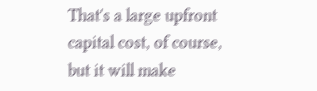That's a large upfront capital cost, of course, but it will make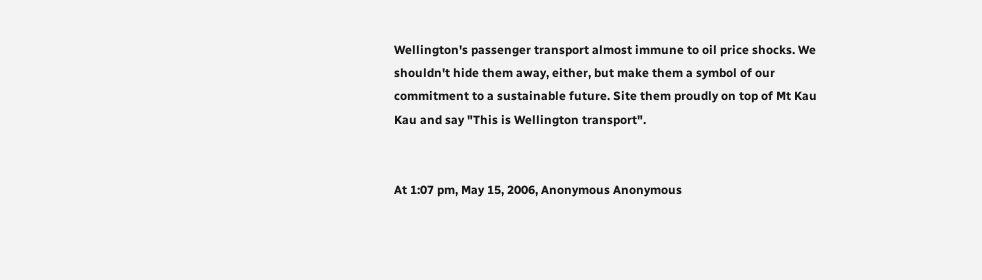Wellington's passenger transport almost immune to oil price shocks. We shouldn't hide them away, either, but make them a symbol of our commitment to a sustainable future. Site them proudly on top of Mt Kau Kau and say "This is Wellington transport".


At 1:07 pm, May 15, 2006, Anonymous Anonymous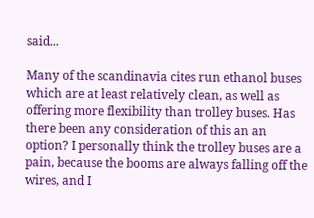said...

Many of the scandinavia cites run ethanol buses which are at least relatively clean, as well as offering more flexibility than trolley buses. Has there been any consideration of this an an option? I personally think the trolley buses are a pain, because the booms are always falling off the wires, and I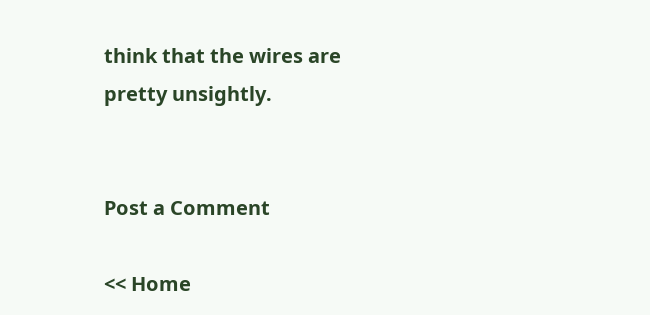think that the wires are pretty unsightly.


Post a Comment

<< Home